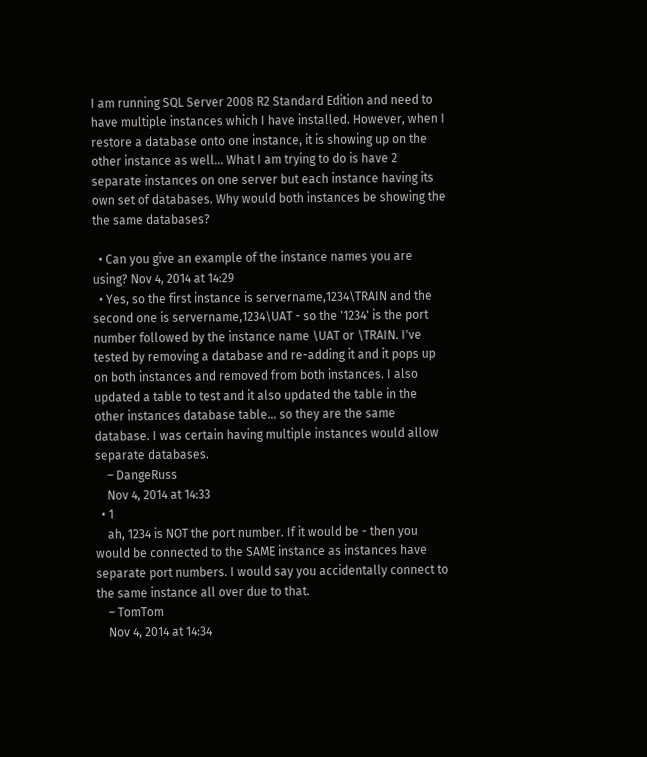I am running SQL Server 2008 R2 Standard Edition and need to have multiple instances which I have installed. However, when I restore a database onto one instance, it is showing up on the other instance as well... What I am trying to do is have 2 separate instances on one server but each instance having its own set of databases. Why would both instances be showing the the same databases?

  • Can you give an example of the instance names you are using? Nov 4, 2014 at 14:29
  • Yes, so the first instance is servername,1234\TRAIN and the second one is servername,1234\UAT - so the '1234' is the port number followed by the instance name \UAT or \TRAIN. I've tested by removing a database and re-adding it and it pops up on both instances and removed from both instances. I also updated a table to test and it also updated the table in the other instances database table... so they are the same database. I was certain having multiple instances would allow separate databases.
    – DangeRuss
    Nov 4, 2014 at 14:33
  • 1
    ah, 1234 is NOT the port number. If it would be - then you would be connected to the SAME instance as instances have separate port numbers. I would say you accidentally connect to the same instance all over due to that.
    – TomTom
    Nov 4, 2014 at 14:34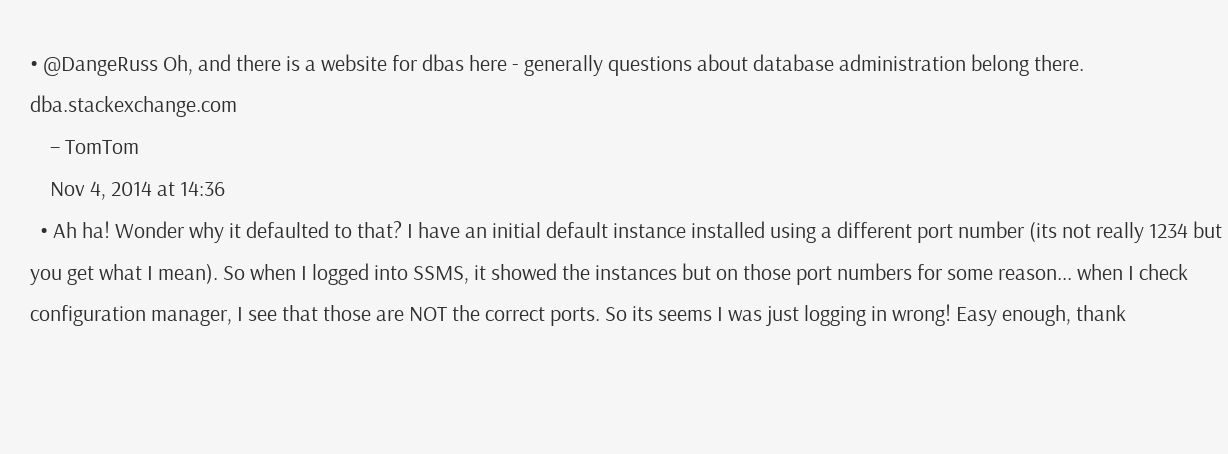• @DangeRuss Oh, and there is a website for dbas here - generally questions about database administration belong there. dba.stackexchange.com
    – TomTom
    Nov 4, 2014 at 14:36
  • Ah ha! Wonder why it defaulted to that? I have an initial default instance installed using a different port number (its not really 1234 but you get what I mean). So when I logged into SSMS, it showed the instances but on those port numbers for some reason... when I check configuration manager, I see that those are NOT the correct ports. So its seems I was just logging in wrong! Easy enough, thank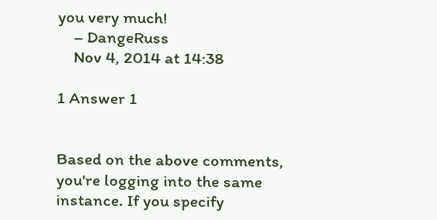you very much!
    – DangeRuss
    Nov 4, 2014 at 14:38

1 Answer 1


Based on the above comments, you're logging into the same instance. If you specify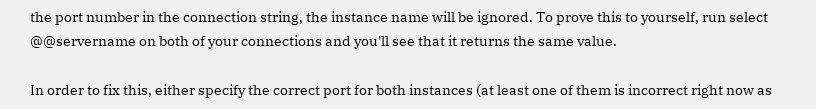the port number in the connection string, the instance name will be ignored. To prove this to yourself, run select @@servername on both of your connections and you'll see that it returns the same value.

In order to fix this, either specify the correct port for both instances (at least one of them is incorrect right now as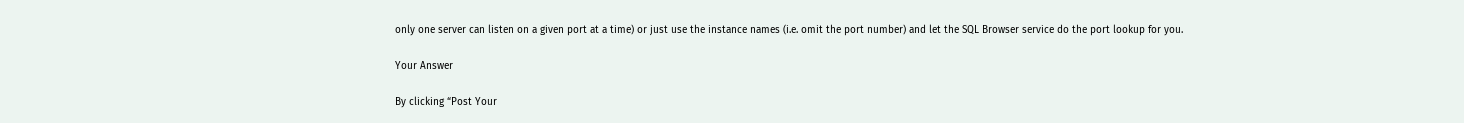only one server can listen on a given port at a time) or just use the instance names (i.e. omit the port number) and let the SQL Browser service do the port lookup for you.

Your Answer

By clicking “Post Your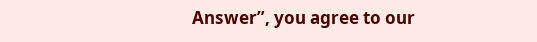Answer”, you agree to our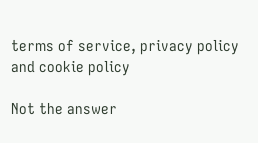terms of service, privacy policy and cookie policy

Not the answer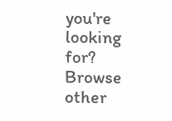you're looking for? Browse other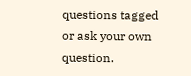questions tagged or ask your own question.